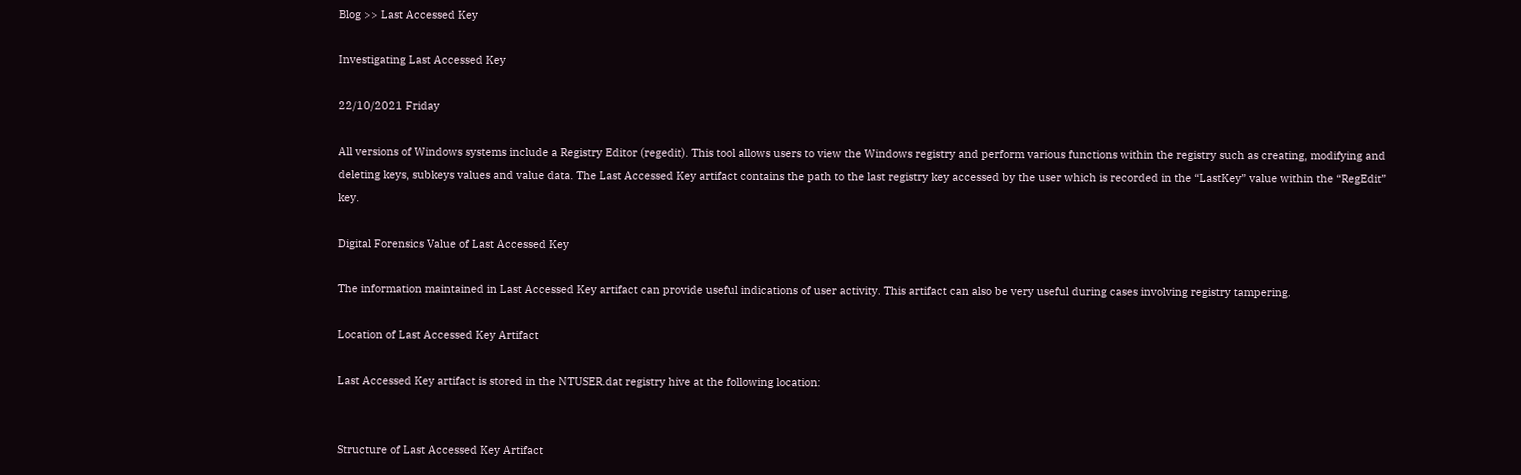Blog >> Last Accessed Key

Investigating Last Accessed Key

22/10/2021 Friday

All versions of Windows systems include a Registry Editor (regedit). This tool allows users to view the Windows registry and perform various functions within the registry such as creating, modifying and deleting keys, subkeys values and value data. The Last Accessed Key artifact contains the path to the last registry key accessed by the user which is recorded in the “LastKey” value within the “RegEdit” key.

Digital Forensics Value of Last Accessed Key

The information maintained in Last Accessed Key artifact can provide useful indications of user activity. This artifact can also be very useful during cases involving registry tampering.

Location of Last Accessed Key Artifact

Last Accessed Key artifact is stored in the NTUSER.dat registry hive at the following location:


Structure of Last Accessed Key Artifact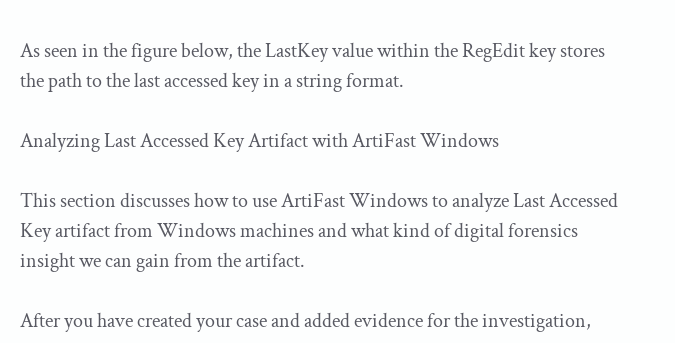As seen in the figure below, the LastKey value within the RegEdit key stores the path to the last accessed key in a string format.

Analyzing Last Accessed Key Artifact with ArtiFast Windows

This section discusses how to use ArtiFast Windows to analyze Last Accessed Key artifact from Windows machines and what kind of digital forensics insight we can gain from the artifact.

After you have created your case and added evidence for the investigation,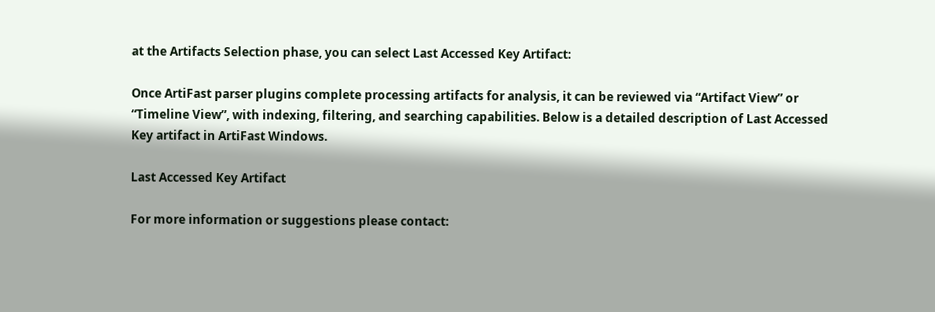at the Artifacts Selection phase, you can select Last Accessed Key Artifact:

Once ArtiFast parser plugins complete processing artifacts for analysis, it can be reviewed via “Artifact View” or “Timeline View”, with indexing, filtering, and searching capabilities. Below is a detailed description of Last Accessed Key artifact in ArtiFast Windows.

Last Accessed Key Artifact

For more information or suggestions please contact: